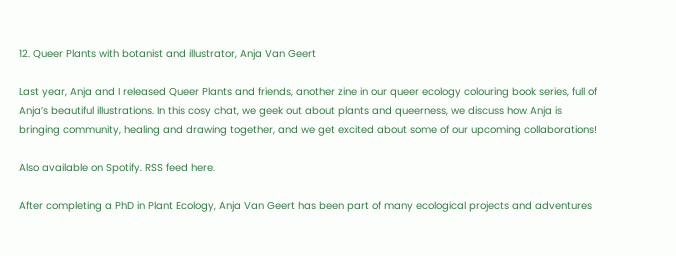12. Queer Plants with botanist and illustrator, Anja Van Geert

Last year, Anja and I released Queer Plants and friends, another zine in our queer ecology colouring book series, full of Anja’s beautiful illustrations. In this cosy chat, we geek out about plants and queerness, we discuss how Anja is bringing community, healing and drawing together, and we get excited about some of our upcoming collaborations!

Also available on Spotify. RSS feed here.

After completing a PhD in Plant Ecology, Anja Van Geert has been part of many ecological projects and adventures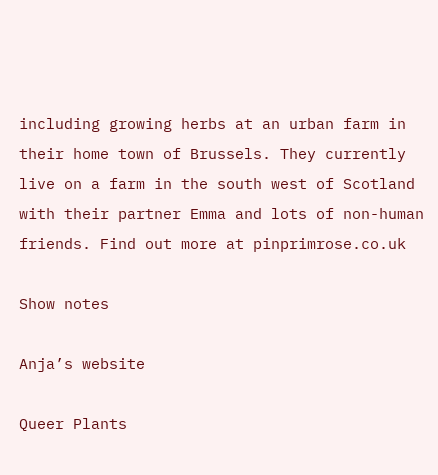including growing herbs at an urban farm in their home town of Brussels. They currently live on a farm in the south west of Scotland with their partner Emma and lots of non-human friends. Find out more at pinprimrose.co.uk

Show notes

Anja’s website

Queer Plants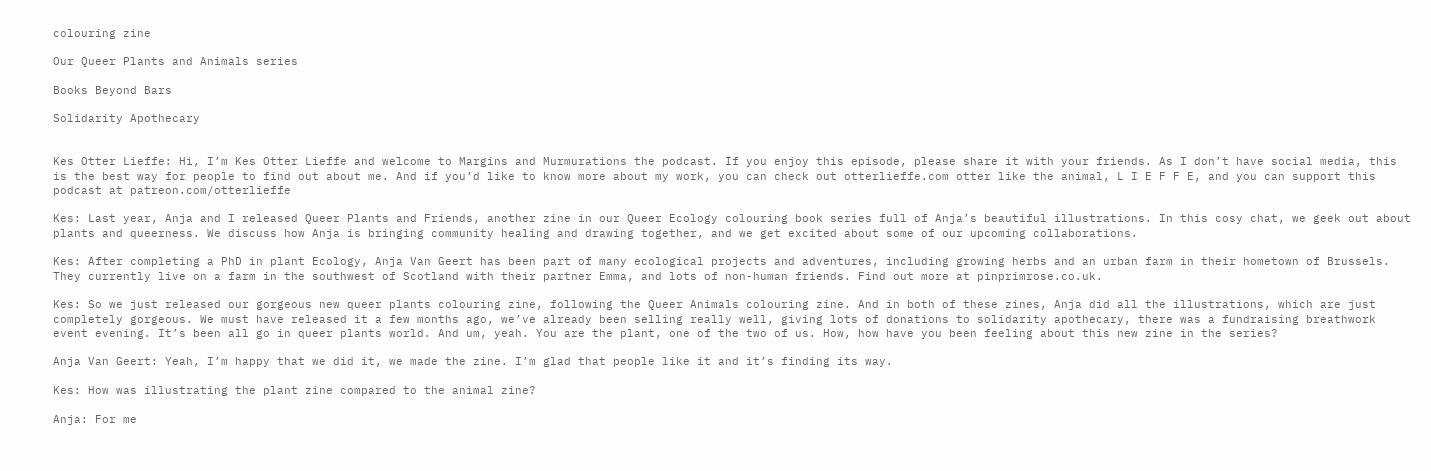colouring zine

Our Queer Plants and Animals series

Books Beyond Bars

Solidarity Apothecary


Kes Otter Lieffe: Hi, I’m Kes Otter Lieffe and welcome to Margins and Murmurations the podcast. If you enjoy this episode, please share it with your friends. As I don’t have social media, this is the best way for people to find out about me. And if you’d like to know more about my work, you can check out otterlieffe.com otter like the animal, L I E F F E, and you can support this podcast at patreon.com/otterlieffe

Kes: Last year, Anja and I released Queer Plants and Friends, another zine in our Queer Ecology colouring book series full of Anja’s beautiful illustrations. In this cosy chat, we geek out about plants and queerness. We discuss how Anja is bringing community healing and drawing together, and we get excited about some of our upcoming collaborations.

Kes: After completing a PhD in plant Ecology, Anja Van Geert has been part of many ecological projects and adventures, including growing herbs and an urban farm in their hometown of Brussels. They currently live on a farm in the southwest of Scotland with their partner Emma, and lots of non-human friends. Find out more at pinprimrose.co.uk.

Kes: So we just released our gorgeous new queer plants colouring zine, following the Queer Animals colouring zine. And in both of these zines, Anja did all the illustrations, which are just completely gorgeous. We must have released it a few months ago, we’ve already been selling really well, giving lots of donations to solidarity apothecary, there was a fundraising breathwork event evening. It’s been all go in queer plants world. And um, yeah. You are the plant, one of the two of us. How, how have you been feeling about this new zine in the series?

Anja Van Geert: Yeah, I’m happy that we did it, we made the zine. I’m glad that people like it and it’s finding its way.

Kes: How was illustrating the plant zine compared to the animal zine?

Anja: For me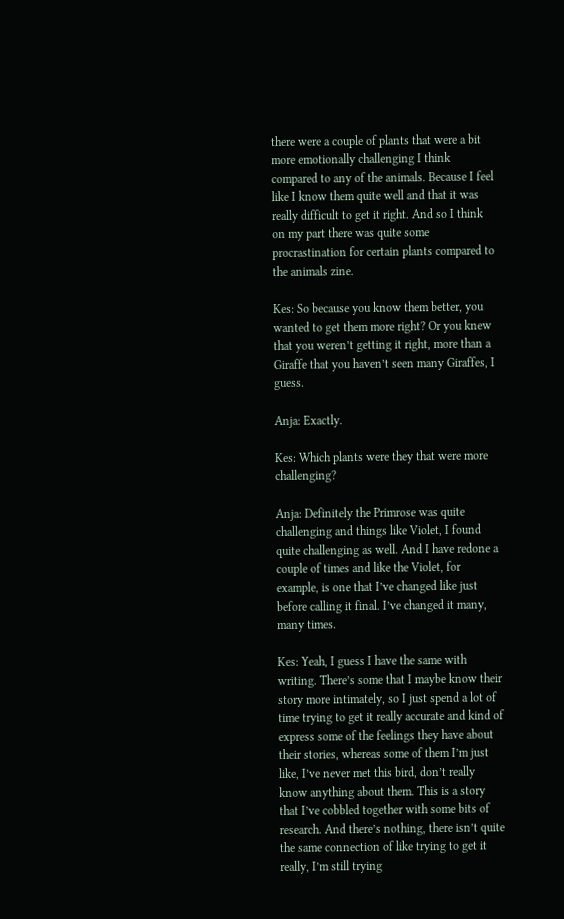there were a couple of plants that were a bit more emotionally challenging I think compared to any of the animals. Because I feel like I know them quite well and that it was really difficult to get it right. And so I think on my part there was quite some procrastination for certain plants compared to the animals zine.

Kes: So because you know them better, you wanted to get them more right? Or you knew that you weren’t getting it right, more than a Giraffe that you haven’t seen many Giraffes, I guess.

Anja: Exactly.

Kes: Which plants were they that were more challenging?

Anja: Definitely the Primrose was quite challenging and things like Violet, I found quite challenging as well. And I have redone a couple of times and like the Violet, for example, is one that I’ve changed like just before calling it final. I’ve changed it many, many times.

Kes: Yeah, I guess I have the same with writing. There’s some that I maybe know their story more intimately, so I just spend a lot of time trying to get it really accurate and kind of express some of the feelings they have about their stories, whereas some of them I’m just like, I’ve never met this bird, don’t really know anything about them. This is a story that I’ve cobbled together with some bits of research. And there’s nothing, there isn’t quite the same connection of like trying to get it really, I’m still trying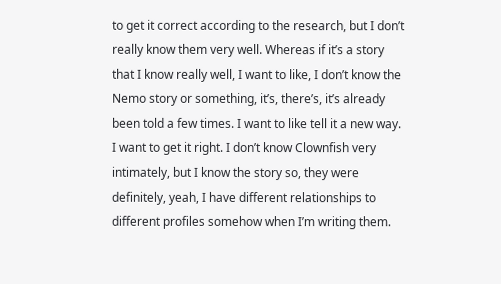to get it correct according to the research, but I don’t really know them very well. Whereas if it’s a story that I know really well, I want to like, I don’t know the Nemo story or something, it’s, there’s, it’s already been told a few times. I want to like tell it a new way. I want to get it right. I don’t know Clownfish very intimately, but I know the story so, they were definitely, yeah, I have different relationships to different profiles somehow when I’m writing them.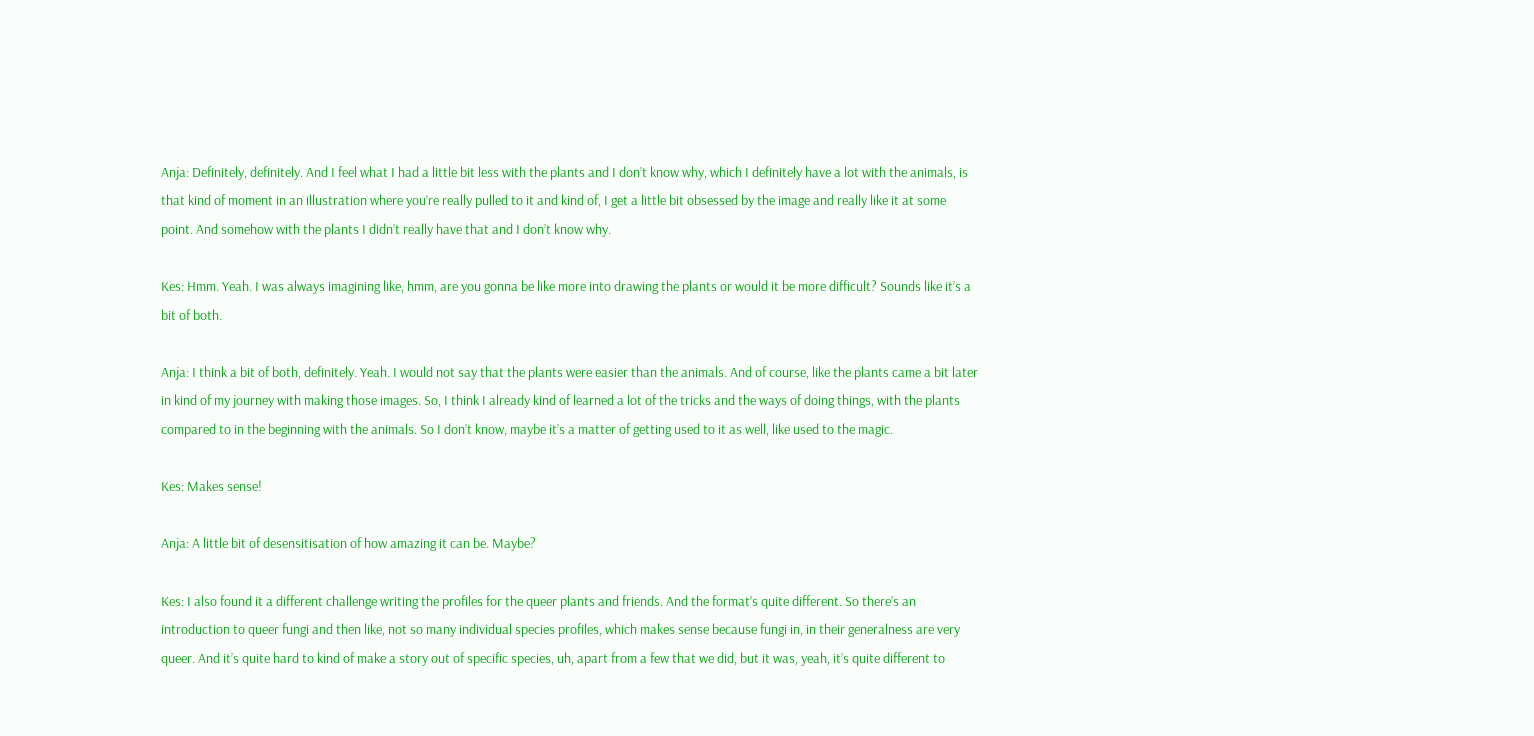Anja: Definitely, definitely. And I feel what I had a little bit less with the plants and I don’t know why, which I definitely have a lot with the animals, is that kind of moment in an illustration where you’re really pulled to it and kind of, I get a little bit obsessed by the image and really like it at some point. And somehow with the plants I didn’t really have that and I don’t know why.

Kes: Hmm. Yeah. I was always imagining like, hmm, are you gonna be like more into drawing the plants or would it be more difficult? Sounds like it’s a bit of both.

Anja: I think a bit of both, definitely. Yeah. I would not say that the plants were easier than the animals. And of course, like the plants came a bit later in kind of my journey with making those images. So, I think I already kind of learned a lot of the tricks and the ways of doing things, with the plants compared to in the beginning with the animals. So I don’t know, maybe it’s a matter of getting used to it as well, like used to the magic.

Kes: Makes sense!

Anja: A little bit of desensitisation of how amazing it can be. Maybe?

Kes: I also found it a different challenge writing the profiles for the queer plants and friends. And the format’s quite different. So there’s an introduction to queer fungi and then like, not so many individual species profiles, which makes sense because fungi in, in their generalness are very queer. And it’s quite hard to kind of make a story out of specific species, uh, apart from a few that we did, but it was, yeah, it’s quite different to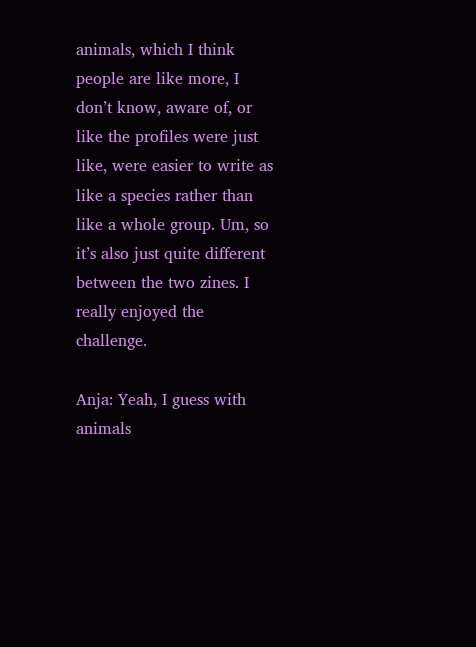animals, which I think people are like more, I don’t know, aware of, or like the profiles were just like, were easier to write as like a species rather than like a whole group. Um, so it’s also just quite different between the two zines. I really enjoyed the challenge.

Anja: Yeah, I guess with animals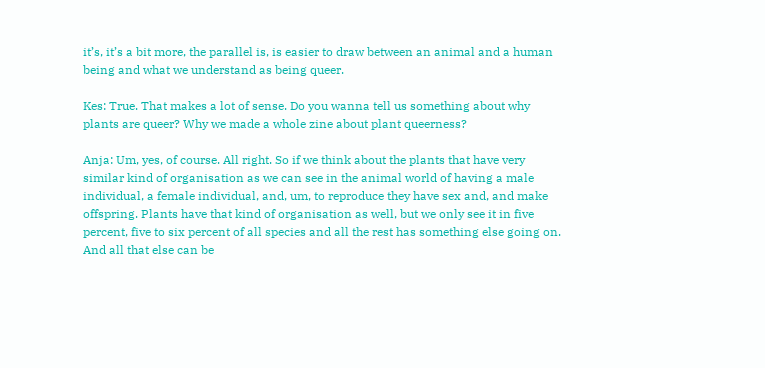it’s, it’s a bit more, the parallel is, is easier to draw between an animal and a human being and what we understand as being queer.

Kes: True. That makes a lot of sense. Do you wanna tell us something about why plants are queer? Why we made a whole zine about plant queerness?

Anja: Um, yes, of course. All right. So if we think about the plants that have very similar kind of organisation as we can see in the animal world of having a male individual, a female individual, and, um, to reproduce they have sex and, and make offspring. Plants have that kind of organisation as well, but we only see it in five percent, five to six percent of all species and all the rest has something else going on. And all that else can be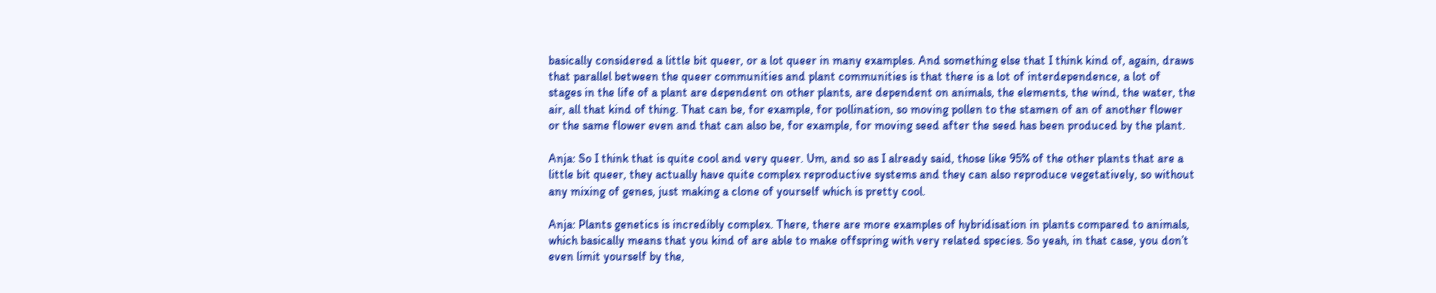basically considered a little bit queer, or a lot queer in many examples. And something else that I think kind of, again, draws that parallel between the queer communities and plant communities is that there is a lot of interdependence, a lot of stages in the life of a plant are dependent on other plants, are dependent on animals, the elements, the wind, the water, the air, all that kind of thing. That can be, for example, for pollination, so moving pollen to the stamen of an of another flower or the same flower even and that can also be, for example, for moving seed after the seed has been produced by the plant.

Anja: So I think that is quite cool and very queer. Um, and so as I already said, those like 95% of the other plants that are a little bit queer, they actually have quite complex reproductive systems and they can also reproduce vegetatively, so without any mixing of genes, just making a clone of yourself which is pretty cool.

Anja: Plants genetics is incredibly complex. There, there are more examples of hybridisation in plants compared to animals, which basically means that you kind of are able to make offspring with very related species. So yeah, in that case, you don’t even limit yourself by the,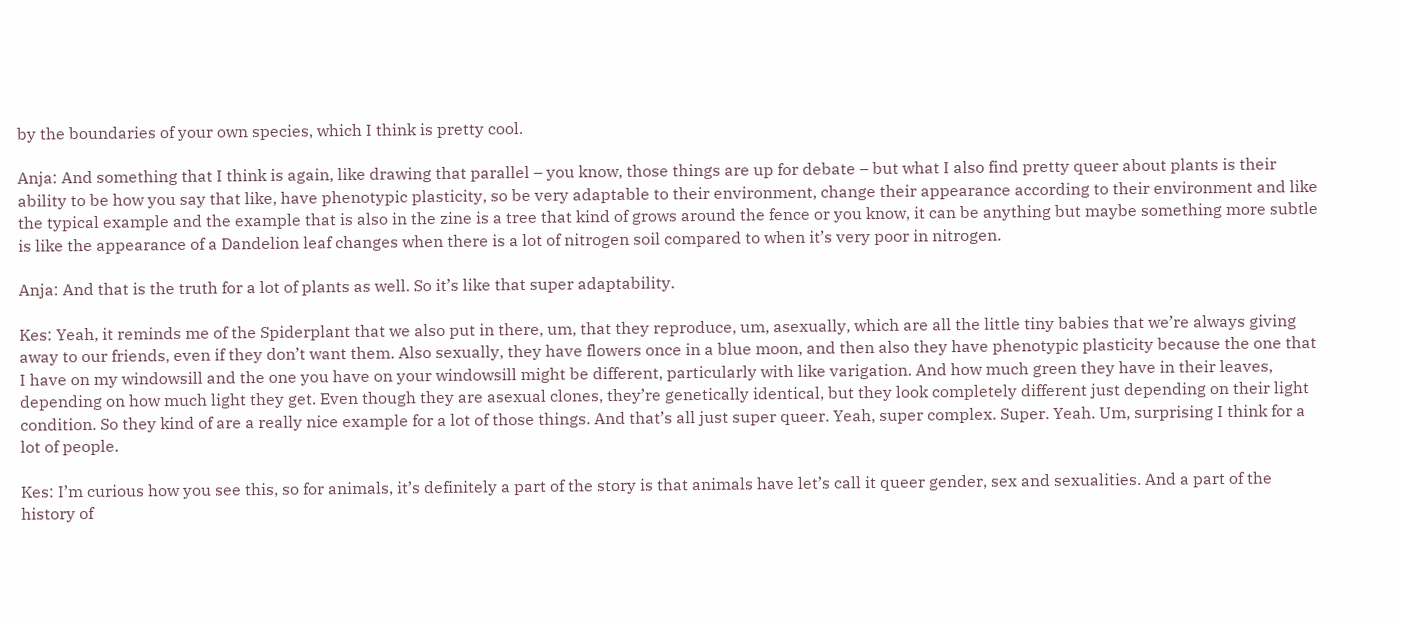by the boundaries of your own species, which I think is pretty cool.

Anja: And something that I think is again, like drawing that parallel – you know, those things are up for debate – but what I also find pretty queer about plants is their ability to be how you say that like, have phenotypic plasticity, so be very adaptable to their environment, change their appearance according to their environment and like the typical example and the example that is also in the zine is a tree that kind of grows around the fence or you know, it can be anything but maybe something more subtle is like the appearance of a Dandelion leaf changes when there is a lot of nitrogen soil compared to when it’s very poor in nitrogen.

Anja: And that is the truth for a lot of plants as well. So it’s like that super adaptability.

Kes: Yeah, it reminds me of the Spiderplant that we also put in there, um, that they reproduce, um, asexually, which are all the little tiny babies that we’re always giving away to our friends, even if they don’t want them. Also sexually, they have flowers once in a blue moon, and then also they have phenotypic plasticity because the one that I have on my windowsill and the one you have on your windowsill might be different, particularly with like varigation. And how much green they have in their leaves, depending on how much light they get. Even though they are asexual clones, they’re genetically identical, but they look completely different just depending on their light condition. So they kind of are a really nice example for a lot of those things. And that’s all just super queer. Yeah, super complex. Super. Yeah. Um, surprising I think for a lot of people.

Kes: I’m curious how you see this, so for animals, it’s definitely a part of the story is that animals have let’s call it queer gender, sex and sexualities. And a part of the history of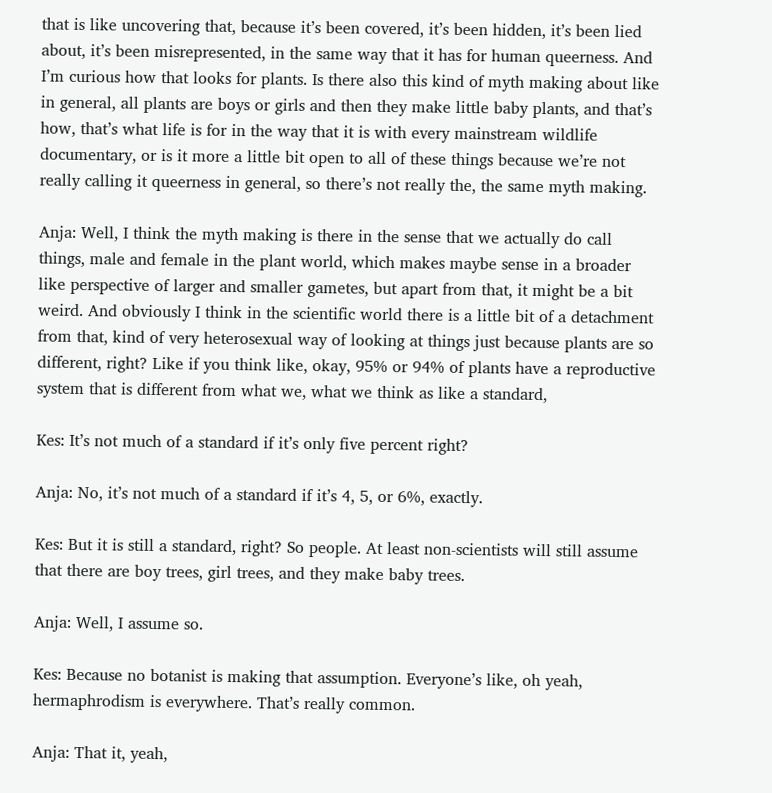that is like uncovering that, because it’s been covered, it’s been hidden, it’s been lied about, it’s been misrepresented, in the same way that it has for human queerness. And I’m curious how that looks for plants. Is there also this kind of myth making about like in general, all plants are boys or girls and then they make little baby plants, and that’s how, that’s what life is for in the way that it is with every mainstream wildlife documentary, or is it more a little bit open to all of these things because we’re not really calling it queerness in general, so there’s not really the, the same myth making.

Anja: Well, I think the myth making is there in the sense that we actually do call things, male and female in the plant world, which makes maybe sense in a broader like perspective of larger and smaller gametes, but apart from that, it might be a bit weird. And obviously I think in the scientific world there is a little bit of a detachment from that, kind of very heterosexual way of looking at things just because plants are so different, right? Like if you think like, okay, 95% or 94% of plants have a reproductive system that is different from what we, what we think as like a standard,

Kes: It’s not much of a standard if it’s only five percent right?

Anja: No, it’s not much of a standard if it’s 4, 5, or 6%, exactly.

Kes: But it is still a standard, right? So people. At least non-scientists will still assume that there are boy trees, girl trees, and they make baby trees.

Anja: Well, I assume so.

Kes: Because no botanist is making that assumption. Everyone’s like, oh yeah, hermaphrodism is everywhere. That’s really common.

Anja: That it, yeah,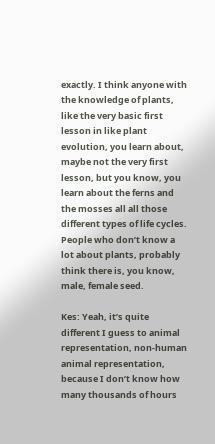exactly. I think anyone with the knowledge of plants, like the very basic first lesson in like plant evolution, you learn about, maybe not the very first lesson, but you know, you learn about the ferns and the mosses all all those different types of life cycles. People who don’t know a lot about plants, probably think there is, you know, male, female seed.

Kes: Yeah, it’s quite different I guess to animal representation, non-human animal representation, because I don’t know how many thousands of hours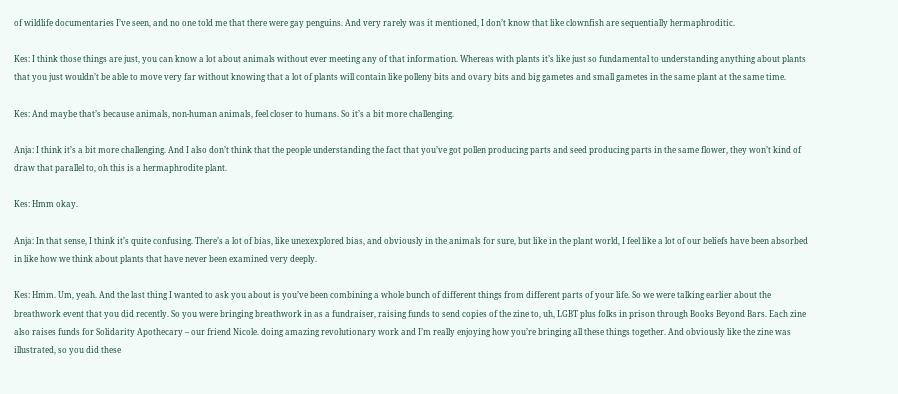of wildlife documentaries I’ve seen, and no one told me that there were gay penguins. And very rarely was it mentioned, I don’t know that like clownfish are sequentially hermaphroditic.

Kes: I think those things are just, you can know a lot about animals without ever meeting any of that information. Whereas with plants it’s like just so fundamental to understanding anything about plants that you just wouldn’t be able to move very far without knowing that a lot of plants will contain like polleny bits and ovary bits and big gametes and small gametes in the same plant at the same time.

Kes: And maybe that’s because animals, non-human animals, feel closer to humans. So it’s a bit more challenging.

Anja: I think it’s a bit more challenging. And I also don’t think that the people understanding the fact that you’ve got pollen producing parts and seed producing parts in the same flower, they won’t kind of draw that parallel to, oh this is a hermaphrodite plant.

Kes: Hmm okay.

Anja: In that sense, I think it’s quite confusing. There’s a lot of bias, like unexexplored bias, and obviously in the animals for sure, but like in the plant world, I feel like a lot of our beliefs have been absorbed in like how we think about plants that have never been examined very deeply.

Kes: Hmm. Um, yeah. And the last thing I wanted to ask you about is you’ve been combining a whole bunch of different things from different parts of your life. So we were talking earlier about the breathwork event that you did recently. So you were bringing breathwork in as a fundraiser, raising funds to send copies of the zine to, uh, LGBT plus folks in prison through Books Beyond Bars. Each zine also raises funds for Solidarity Apothecary – our friend Nicole. doing amazing revolutionary work and I’m really enjoying how you’re bringing all these things together. And obviously like the zine was illustrated, so you did these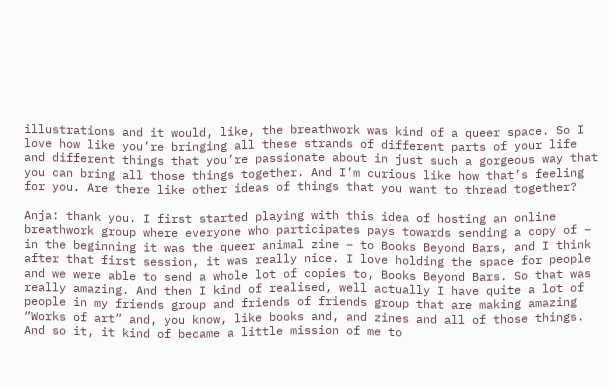illustrations and it would, like, the breathwork was kind of a queer space. So I love how like you’re bringing all these strands of different parts of your life and different things that you’re passionate about in just such a gorgeous way that you can bring all those things together. And I’m curious like how that’s feeling for you. Are there like other ideas of things that you want to thread together?

Anja: thank you. I first started playing with this idea of hosting an online breathwork group where everyone who participates pays towards sending a copy of – in the beginning it was the queer animal zine – to Books Beyond Bars, and I think after that first session, it was really nice. I love holding the space for people and we were able to send a whole lot of copies to, Books Beyond Bars. So that was really amazing. And then I kind of realised, well actually I have quite a lot of people in my friends group and friends of friends group that are making amazing “Works of art” and, you know, like books and, and zines and all of those things. And so it, it kind of became a little mission of me to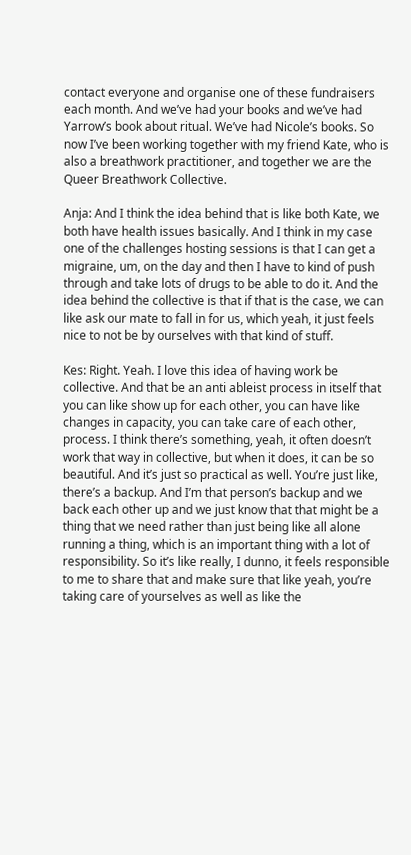contact everyone and organise one of these fundraisers each month. And we’ve had your books and we’ve had Yarrow’s book about ritual. We’ve had Nicole’s books. So now I’ve been working together with my friend Kate, who is also a breathwork practitioner, and together we are the Queer Breathwork Collective.

Anja: And I think the idea behind that is like both Kate, we both have health issues basically. And I think in my case one of the challenges hosting sessions is that I can get a migraine, um, on the day and then I have to kind of push through and take lots of drugs to be able to do it. And the idea behind the collective is that if that is the case, we can like ask our mate to fall in for us, which yeah, it just feels nice to not be by ourselves with that kind of stuff.

Kes: Right. Yeah. I love this idea of having work be collective. And that be an anti ableist process in itself that you can like show up for each other, you can have like changes in capacity, you can take care of each other, process. I think there’s something, yeah, it often doesn’t work that way in collective, but when it does, it can be so beautiful. And it’s just so practical as well. You’re just like, there’s a backup. And I’m that person’s backup and we back each other up and we just know that that might be a thing that we need rather than just being like all alone running a thing, which is an important thing with a lot of responsibility. So it’s like really, I dunno, it feels responsible to me to share that and make sure that like yeah, you’re taking care of yourselves as well as like the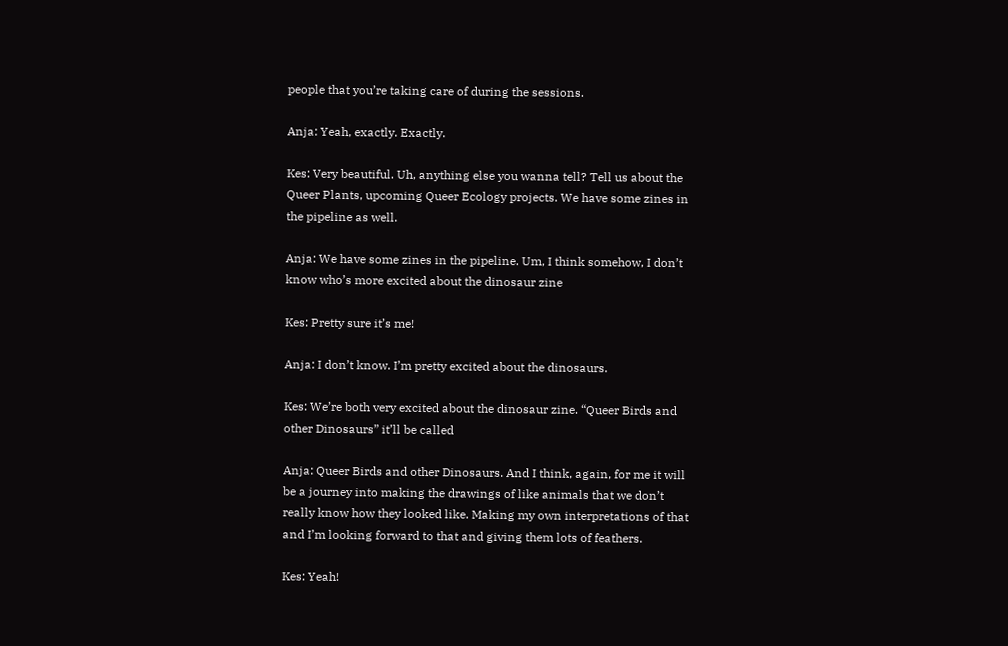people that you’re taking care of during the sessions.

Anja: Yeah, exactly. Exactly.

Kes: Very beautiful. Uh, anything else you wanna tell? Tell us about the Queer Plants, upcoming Queer Ecology projects. We have some zines in the pipeline as well.

Anja: We have some zines in the pipeline. Um, I think somehow, I don’t know who’s more excited about the dinosaur zine

Kes: Pretty sure it’s me!

Anja: I don’t know. I’m pretty excited about the dinosaurs.

Kes: We’re both very excited about the dinosaur zine. “Queer Birds and other Dinosaurs” it’ll be called

Anja: Queer Birds and other Dinosaurs. And I think, again, for me it will be a journey into making the drawings of like animals that we don’t really know how they looked like. Making my own interpretations of that and I’m looking forward to that and giving them lots of feathers.

Kes: Yeah!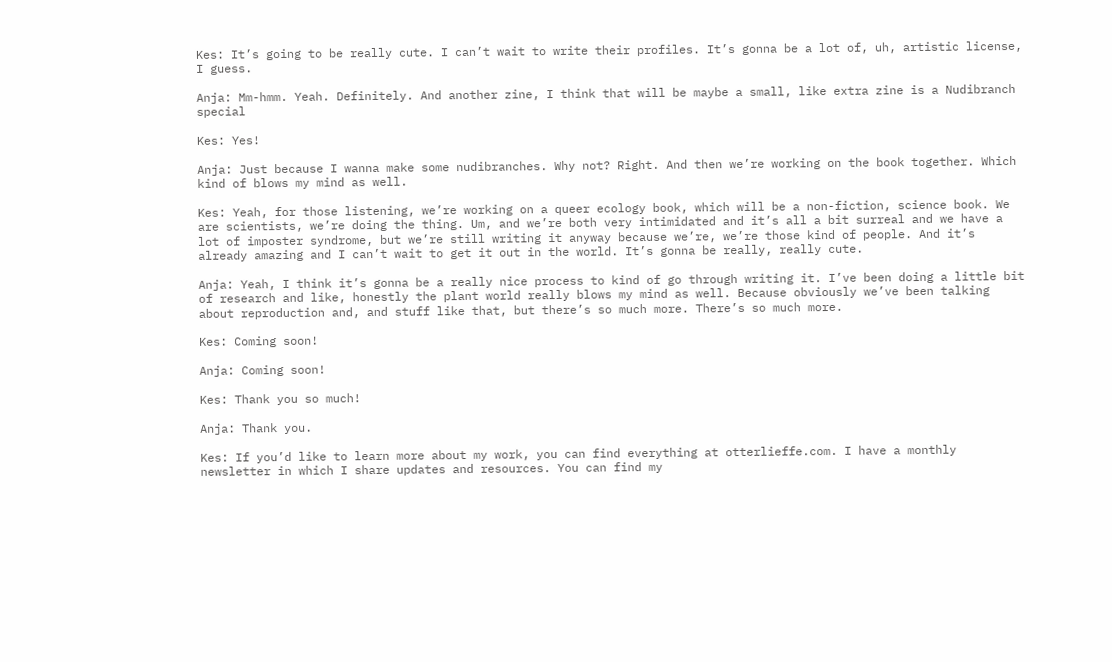Kes: It’s going to be really cute. I can’t wait to write their profiles. It’s gonna be a lot of, uh, artistic license, I guess.

Anja: Mm-hmm. Yeah. Definitely. And another zine, I think that will be maybe a small, like extra zine is a Nudibranch special

Kes: Yes!

Anja: Just because I wanna make some nudibranches. Why not? Right. And then we’re working on the book together. Which kind of blows my mind as well.

Kes: Yeah, for those listening, we’re working on a queer ecology book, which will be a non-fiction, science book. We are scientists, we’re doing the thing. Um, and we’re both very intimidated and it’s all a bit surreal and we have a lot of imposter syndrome, but we’re still writing it anyway because we’re, we’re those kind of people. And it’s already amazing and I can’t wait to get it out in the world. It’s gonna be really, really cute.

Anja: Yeah, I think it’s gonna be a really nice process to kind of go through writing it. I’ve been doing a little bit of research and like, honestly the plant world really blows my mind as well. Because obviously we’ve been talking about reproduction and, and stuff like that, but there’s so much more. There’s so much more.

Kes: Coming soon!

Anja: Coming soon!

Kes: Thank you so much!

Anja: Thank you.

Kes: If you’d like to learn more about my work, you can find everything at otterlieffe.com. I have a monthly newsletter in which I share updates and resources. You can find my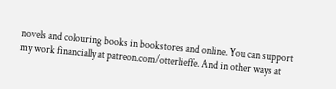novels and colouring books in bookstores and online. You can support my work financially at patreon.com/otterlieffe. And in other ways at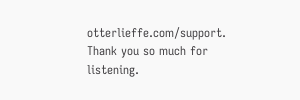otterlieffe.com/support. Thank you so much for listening.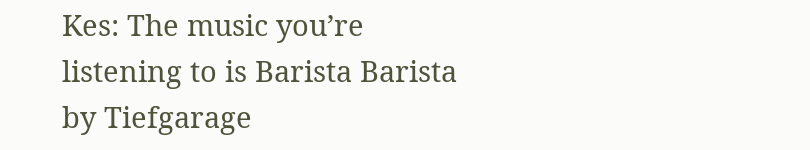Kes: The music you’re listening to is Barista Barista by Tiefgarage